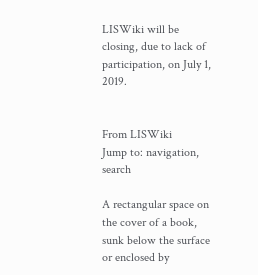LISWiki will be closing, due to lack of participation, on July 1, 2019.


From LISWiki
Jump to: navigation, search

A rectangular space on the cover of a book, sunk below the surface or enclosed by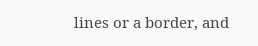lines or a border, and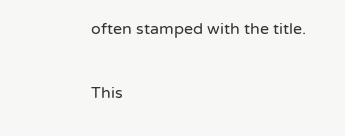often stamped with the title.

This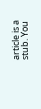article is a stub. You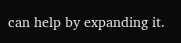can help by expanding it.